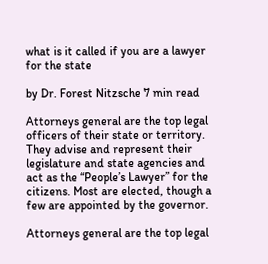what is it called if you are a lawyer for the state

by Dr. Forest Nitzsche 7 min read

Attorneys general are the top legal officers of their state or territory. They advise and represent their legislature and state agencies and act as the “People’s Lawyer” for the citizens. Most are elected, though a few are appointed by the governor.

Attorneys general are the top legal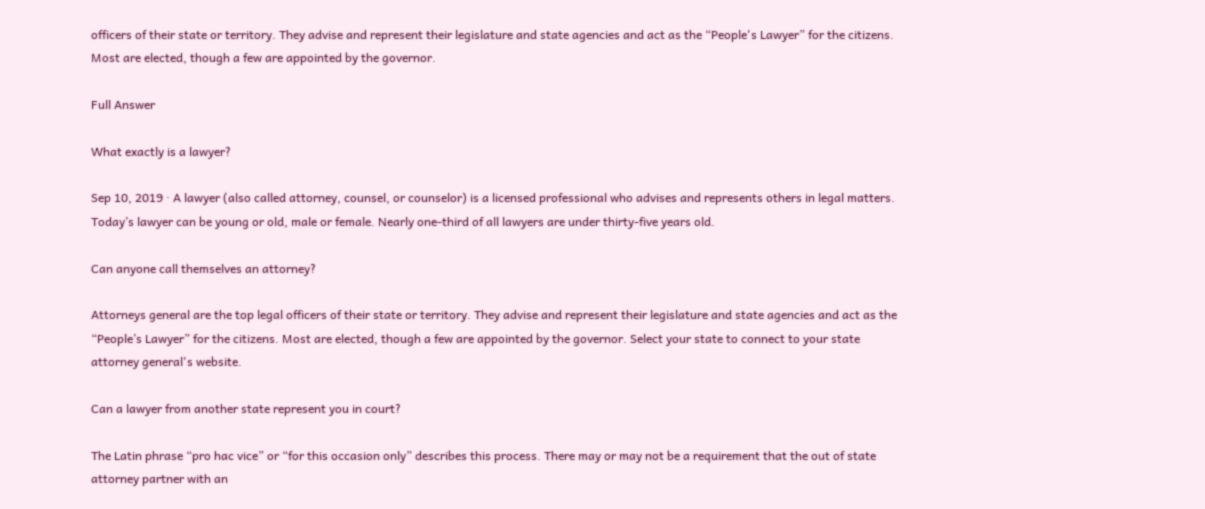officers of their state or territory. They advise and represent their legislature and state agencies and act as the “People's Lawyer” for the citizens. Most are elected, though a few are appointed by the governor.

Full Answer

What exactly is a lawyer?

Sep 10, 2019 · A lawyer (also called attorney, counsel, or counselor) is a licensed professional who advises and represents others in legal matters. Today’s lawyer can be young or old, male or female. Nearly one-third of all lawyers are under thirty-five years old.

Can anyone call themselves an attorney?

Attorneys general are the top legal officers of their state or territory. They advise and represent their legislature and state agencies and act as the “People’s Lawyer” for the citizens. Most are elected, though a few are appointed by the governor. Select your state to connect to your state attorney general's website.

Can a lawyer from another state represent you in court?

The Latin phrase “pro hac vice” or “for this occasion only” describes this process. There may or may not be a requirement that the out of state attorney partner with an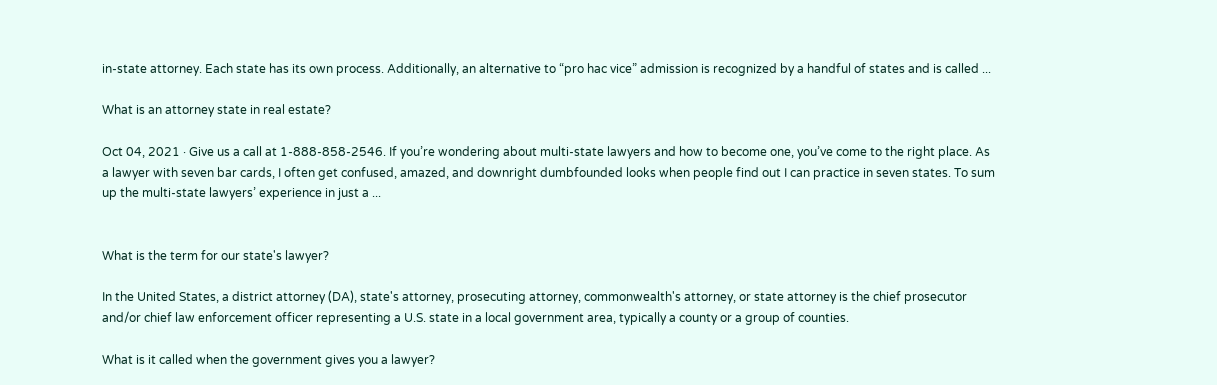in-state attorney. Each state has its own process. Additionally, an alternative to “pro hac vice” admission is recognized by a handful of states and is called ...

What is an attorney state in real estate?

Oct 04, 2021 · Give us a call at 1-888-858-2546. If you’re wondering about multi-state lawyers and how to become one, you’ve come to the right place. As a lawyer with seven bar cards, I often get confused, amazed, and downright dumbfounded looks when people find out I can practice in seven states. To sum up the multi-state lawyers’ experience in just a ...


What is the term for our state's lawyer?

In the United States, a district attorney (DA), state's attorney, prosecuting attorney, commonwealth's attorney, or state attorney is the chief prosecutor and/or chief law enforcement officer representing a U.S. state in a local government area, typically a county or a group of counties.

What is it called when the government gives you a lawyer?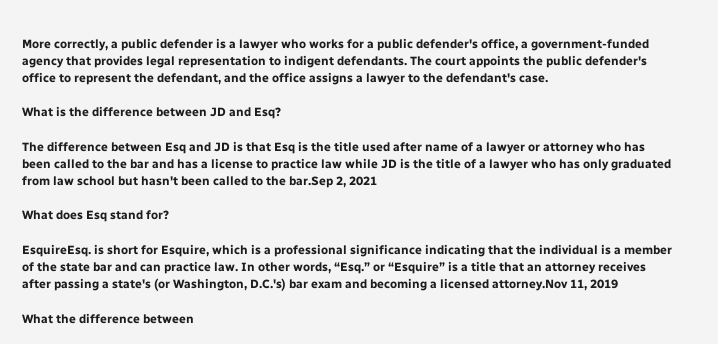More correctly, a public defender is a lawyer who works for a public defender's office, a government-funded agency that provides legal representation to indigent defendants. The court appoints the public defender's office to represent the defendant, and the office assigns a lawyer to the defendant's case.

What is the difference between JD and Esq?

The difference between Esq and JD is that Esq is the title used after name of a lawyer or attorney who has been called to the bar and has a license to practice law while JD is the title of a lawyer who has only graduated from law school but hasn't been called to the bar.Sep 2, 2021

What does Esq stand for?

EsquireEsq. is short for Esquire, which is a professional significance indicating that the individual is a member of the state bar and can practice law. In other words, “Esq.” or “Esquire” is a title that an attorney receives after passing a state's (or Washington, D.C.'s) bar exam and becoming a licensed attorney.Nov 11, 2019

What the difference between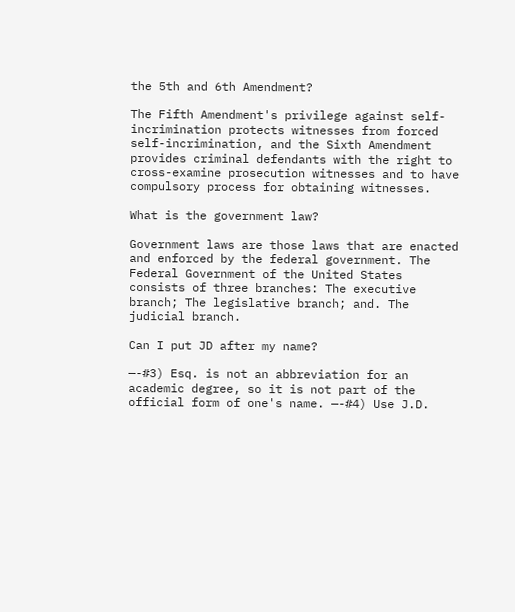the 5th and 6th Amendment?

The Fifth Amendment's privilege against self-incrimination protects witnesses from forced self-incrimination, and the Sixth Amendment provides criminal defendants with the right to cross-examine prosecution witnesses and to have compulsory process for obtaining witnesses.

What is the government law?

Government laws are those laws that are enacted and enforced by the federal government. The Federal Government of the United States consists of three branches: The executive branch; The legislative branch; and. The judicial branch.

Can I put JD after my name?

—-#3) Esq. is not an abbreviation for an academic degree, so it is not part of the official form of one's name. —-#4) Use J.D.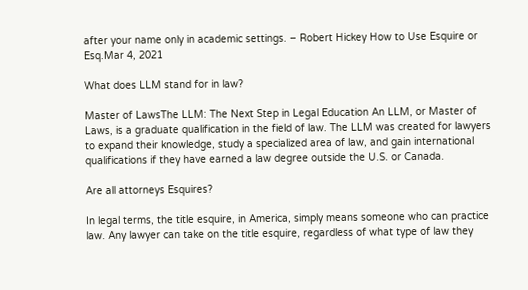after your name only in academic settings. – Robert Hickey How to Use Esquire or Esq.Mar 4, 2021

What does LLM stand for in law?

Master of LawsThe LLM: The Next Step in Legal Education An LLM, or Master of Laws, is a graduate qualification in the field of law. The LLM was created for lawyers to expand their knowledge, study a specialized area of law, and gain international qualifications if they have earned a law degree outside the U.S. or Canada.

Are all attorneys Esquires?

In legal terms, the title esquire, in America, simply means someone who can practice law. Any lawyer can take on the title esquire, regardless of what type of law they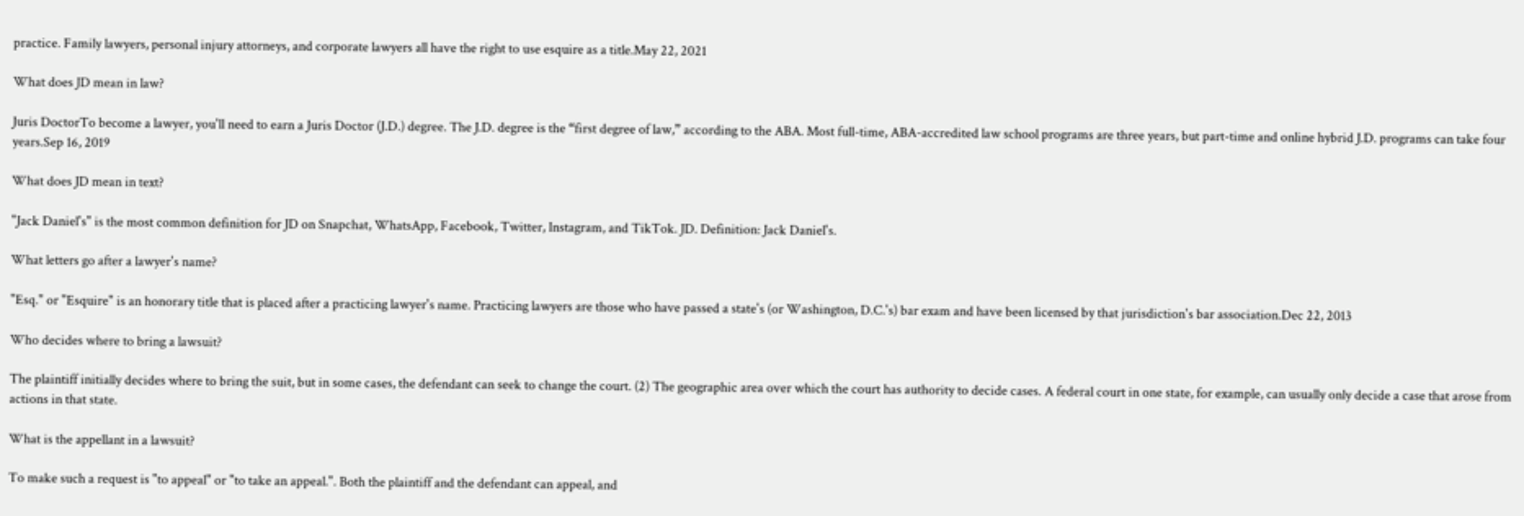practice. Family lawyers, personal injury attorneys, and corporate lawyers all have the right to use esquire as a title.May 22, 2021

What does JD mean in law?

Juris DoctorTo become a lawyer, you'll need to earn a Juris Doctor (J.D.) degree. The J.D. degree is the “first degree of law,” according to the ABA. Most full-time, ABA-accredited law school programs are three years, but part-time and online hybrid J.D. programs can take four years.Sep 16, 2019

What does JD mean in text?

"Jack Daniel's" is the most common definition for JD on Snapchat, WhatsApp, Facebook, Twitter, Instagram, and TikTok. JD. Definition: Jack Daniel's.

What letters go after a lawyer's name?

"Esq." or "Esquire" is an honorary title that is placed after a practicing lawyer's name. Practicing lawyers are those who have passed a state's (or Washington, D.C.'s) bar exam and have been licensed by that jurisdiction's bar association.Dec 22, 2013

Who decides where to bring a lawsuit?

The plaintiff initially decides where to bring the suit, but in some cases, the defendant can seek to change the court. (2) The geographic area over which the court has authority to decide cases. A federal court in one state, for example, can usually only decide a case that arose from actions in that state.

What is the appellant in a lawsuit?

To make such a request is "to appeal" or "to take an appeal.". Both the plaintiff and the defendant can appeal, and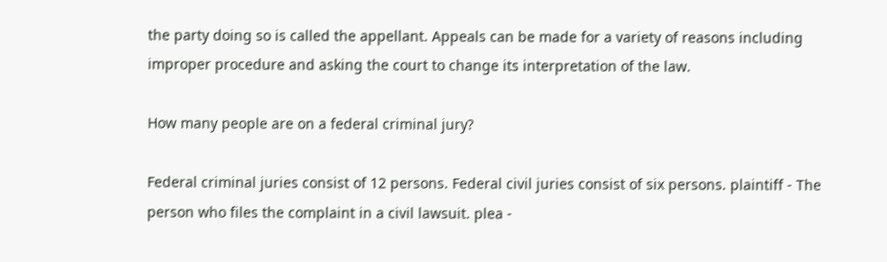the party doing so is called the appellant. Appeals can be made for a variety of reasons including improper procedure and asking the court to change its interpretation of the law.

How many people are on a federal criminal jury?

Federal criminal juries consist of 12 persons. Federal civil juries consist of six persons. plaintiff - The person who files the complaint in a civil lawsuit. plea -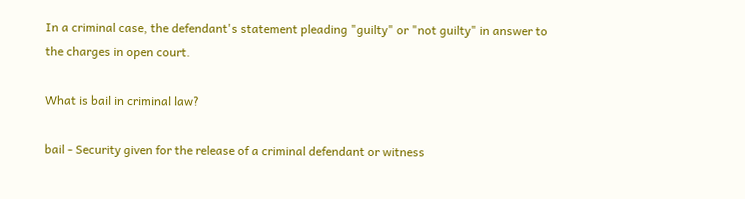In a criminal case, the defendant's statement pleading "guilty" or "not guilty" in answer to the charges in open court.

What is bail in criminal law?

bail - Security given for the release of a criminal defendant or witness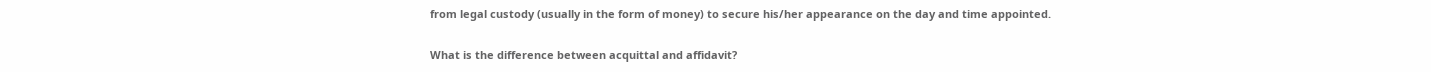from legal custody (usually in the form of money) to secure his/her appearance on the day and time appointed.

What is the difference between acquittal and affidavit?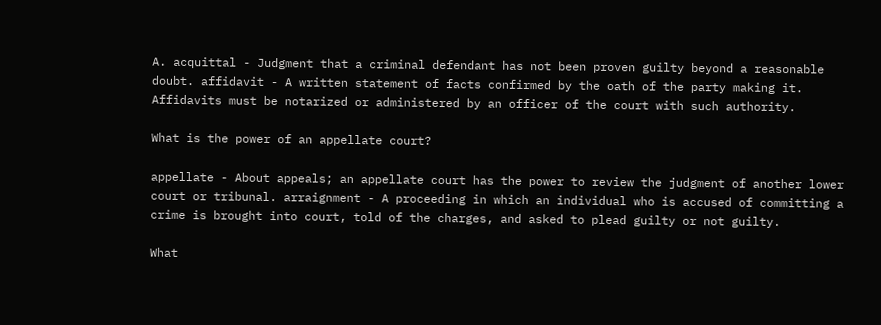A. acquittal - Judgment that a criminal defendant has not been proven guilty beyond a reasonable doubt. affidavit - A written statement of facts confirmed by the oath of the party making it. Affidavits must be notarized or administered by an officer of the court with such authority.

What is the power of an appellate court?

appellate - About appeals; an appellate court has the power to review the judgment of another lower court or tribunal. arraignment - A proceeding in which an individual who is accused of committing a crime is brought into court, told of the charges, and asked to plead guilty or not guilty.

What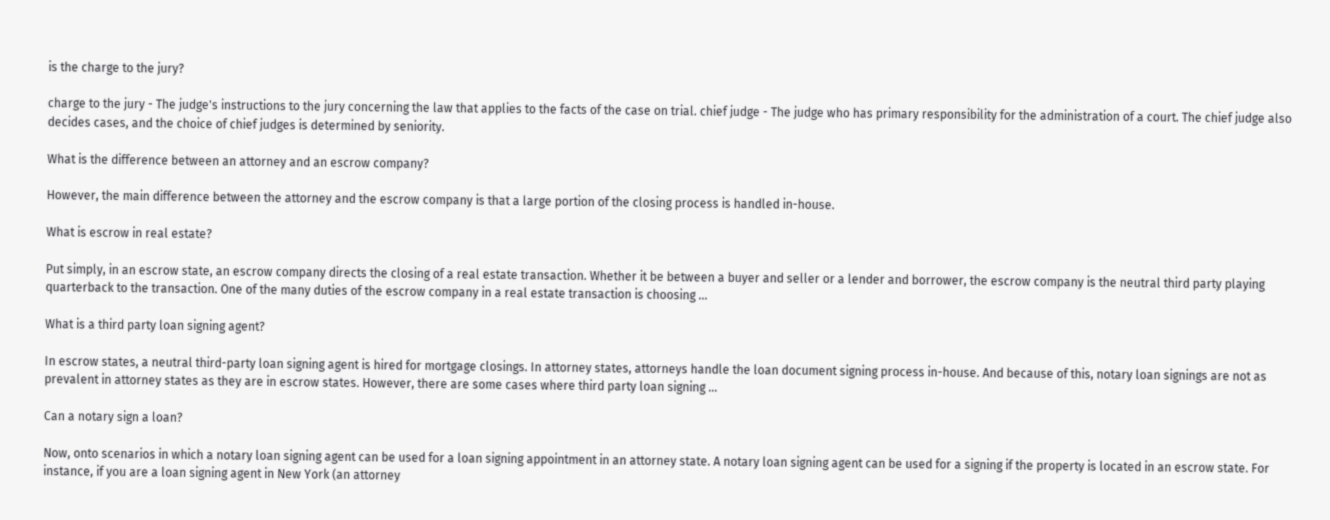is the charge to the jury?

charge to the jury - The judge's instructions to the jury concerning the law that applies to the facts of the case on trial. chief judge - The judge who has primary responsibility for the administration of a court. The chief judge also decides cases, and the choice of chief judges is determined by seniority.

What is the difference between an attorney and an escrow company?

However, the main difference between the attorney and the escrow company is that a large portion of the closing process is handled in-house.

What is escrow in real estate?

Put simply, in an escrow state, an escrow company directs the closing of a real estate transaction. Whether it be between a buyer and seller or a lender and borrower, the escrow company is the neutral third party playing quarterback to the transaction. One of the many duties of the escrow company in a real estate transaction is choosing ...

What is a third party loan signing agent?

In escrow states, a neutral third-party loan signing agent is hired for mortgage closings. In attorney states, attorneys handle the loan document signing process in-house. And because of this, notary loan signings are not as prevalent in attorney states as they are in escrow states. However, there are some cases where third party loan signing ...

Can a notary sign a loan?

Now, onto scenarios in which a notary loan signing agent can be used for a loan signing appointment in an attorney state. A notary loan signing agent can be used for a signing if the property is located in an escrow state. For instance, if you are a loan signing agent in New York (an attorney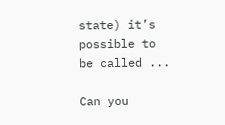state) it’s possible to be called ...

Can you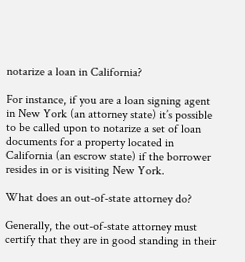notarize a loan in California?

For instance, if you are a loan signing agent in New York (an attorney state) it’s possible to be called upon to notarize a set of loan documents for a property located in California (an escrow state) if the borrower resides in or is visiting New York.

What does an out-of-state attorney do?

Generally, the out-of-state attorney must certify that they are in good standing in their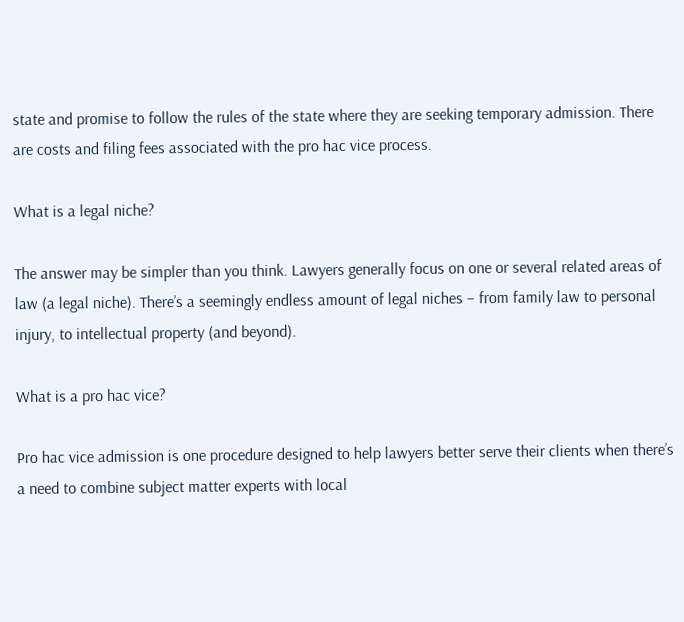state and promise to follow the rules of the state where they are seeking temporary admission. There are costs and filing fees associated with the pro hac vice process.

What is a legal niche?

The answer may be simpler than you think. Lawyers generally focus on one or several related areas of law (a legal niche). There’s a seemingly endless amount of legal niches – from family law to personal injury, to intellectual property (and beyond).

What is a pro hac vice?

Pro hac vice admission is one procedure designed to help lawyers better serve their clients when there’s a need to combine subject matter experts with local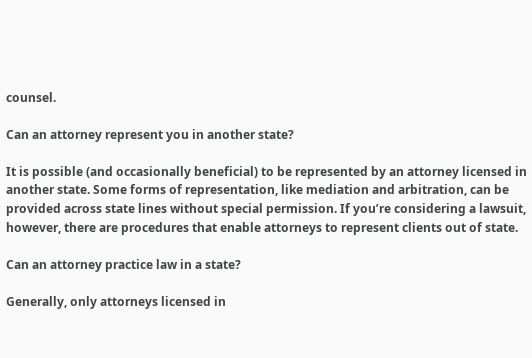counsel.

Can an attorney represent you in another state?

It is possible (and occasionally beneficial) to be represented by an attorney licensed in another state. Some forms of representation, like mediation and arbitration, can be provided across state lines without special permission. If you’re considering a lawsuit, however, there are procedures that enable attorneys to represent clients out of state.

Can an attorney practice law in a state?

Generally, only attorneys licensed in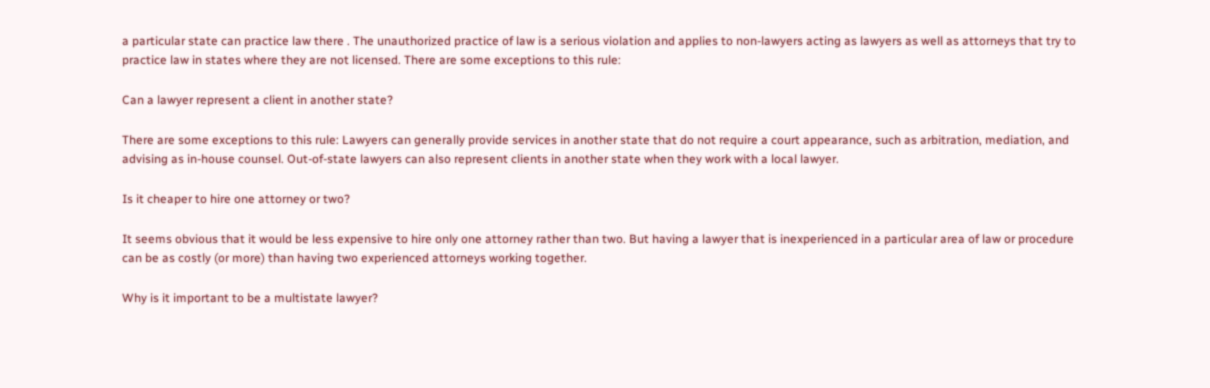a particular state can practice law there . The unauthorized practice of law is a serious violation and applies to non-lawyers acting as lawyers as well as attorneys that try to practice law in states where they are not licensed. There are some exceptions to this rule:

Can a lawyer represent a client in another state?

There are some exceptions to this rule: Lawyers can generally provide services in another state that do not require a court appearance, such as arbitration, mediation, and advising as in-house counsel. Out-of-state lawyers can also represent clients in another state when they work with a local lawyer.

Is it cheaper to hire one attorney or two?

It seems obvious that it would be less expensive to hire only one attorney rather than two. But having a lawyer that is inexperienced in a particular area of law or procedure can be as costly (or more) than having two experienced attorneys working together.

Why is it important to be a multistate lawyer?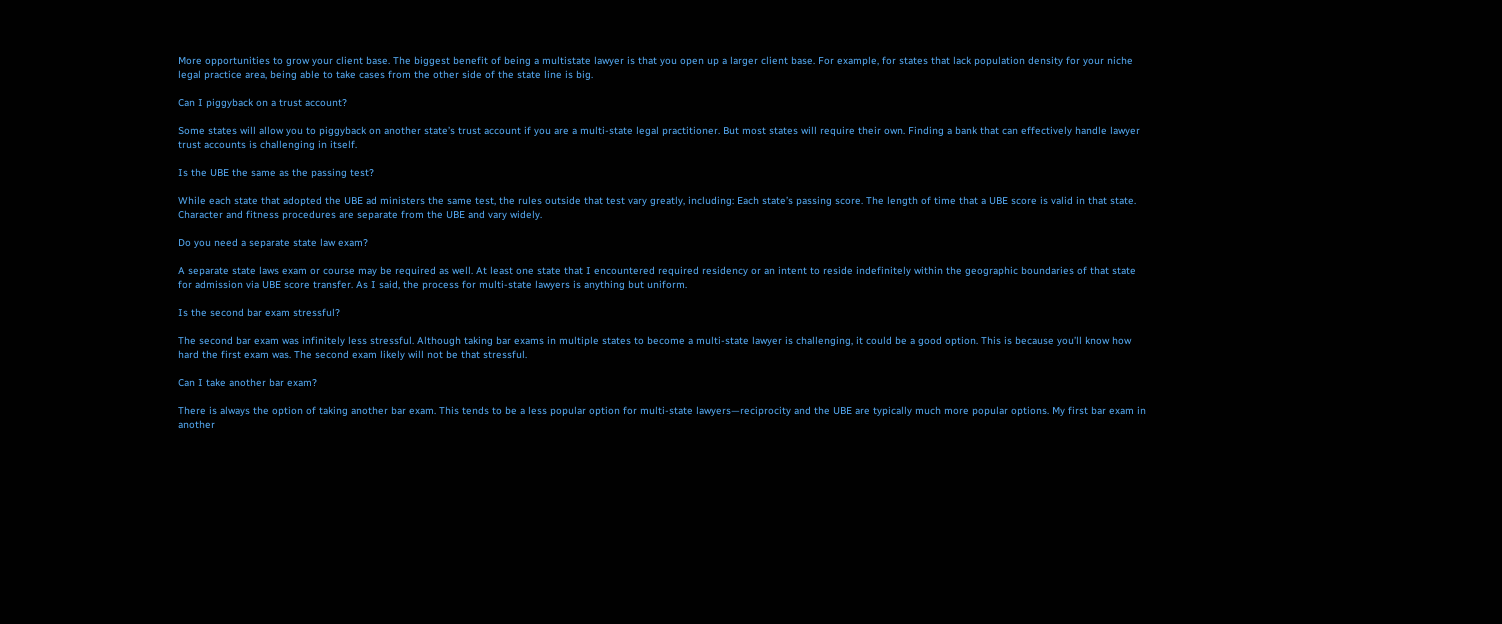More opportunities to grow your client base. The biggest benefit of being a multistate lawyer is that you open up a larger client base. For example, for states that lack population density for your niche legal practice area, being able to take cases from the other side of the state line is big.

Can I piggyback on a trust account?

Some states will allow you to piggyback on another state’s trust account if you are a multi-state legal practitioner. But most states will require their own. Finding a bank that can effectively handle lawyer trust accounts is challenging in itself.

Is the UBE the same as the passing test?

While each state that adopted the UBE ad ministers the same test, the rules outside that test vary greatly, including: Each state’s passing score. The length of time that a UBE score is valid in that state. Character and fitness procedures are separate from the UBE and vary widely.

Do you need a separate state law exam?

A separate state laws exam or course may be required as well. At least one state that I encountered required residency or an intent to reside indefinitely within the geographic boundaries of that state for admission via UBE score transfer. As I said, the process for multi-state lawyers is anything but uniform.

Is the second bar exam stressful?

The second bar exam was infinitely less stressful. Although taking bar exams in multiple states to become a multi-state lawyer is challenging, it could be a good option. This is because you’ll know how hard the first exam was. The second exam likely will not be that stressful.

Can I take another bar exam?

There is always the option of taking another bar exam. This tends to be a less popular option for multi-state lawyers—reciprocity and the UBE are typically much more popular options. My first bar exam in another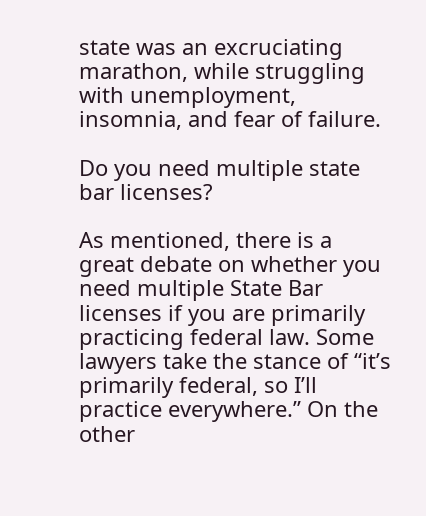state was an excruciating marathon, while struggling with unemployment, insomnia, and fear of failure.

Do you need multiple state bar licenses?

As mentioned, there is a great debate on whether you need multiple State Bar licenses if you are primarily practicing federal law. Some lawyers take the stance of “it’s primarily federal, so I’ll practice everywhere.” On the other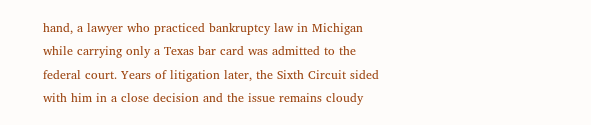hand, a lawyer who practiced bankruptcy law in Michigan while carrying only a Texas bar card was admitted to the federal court. Years of litigation later, the Sixth Circuit sided with him in a close decision and the issue remains cloudy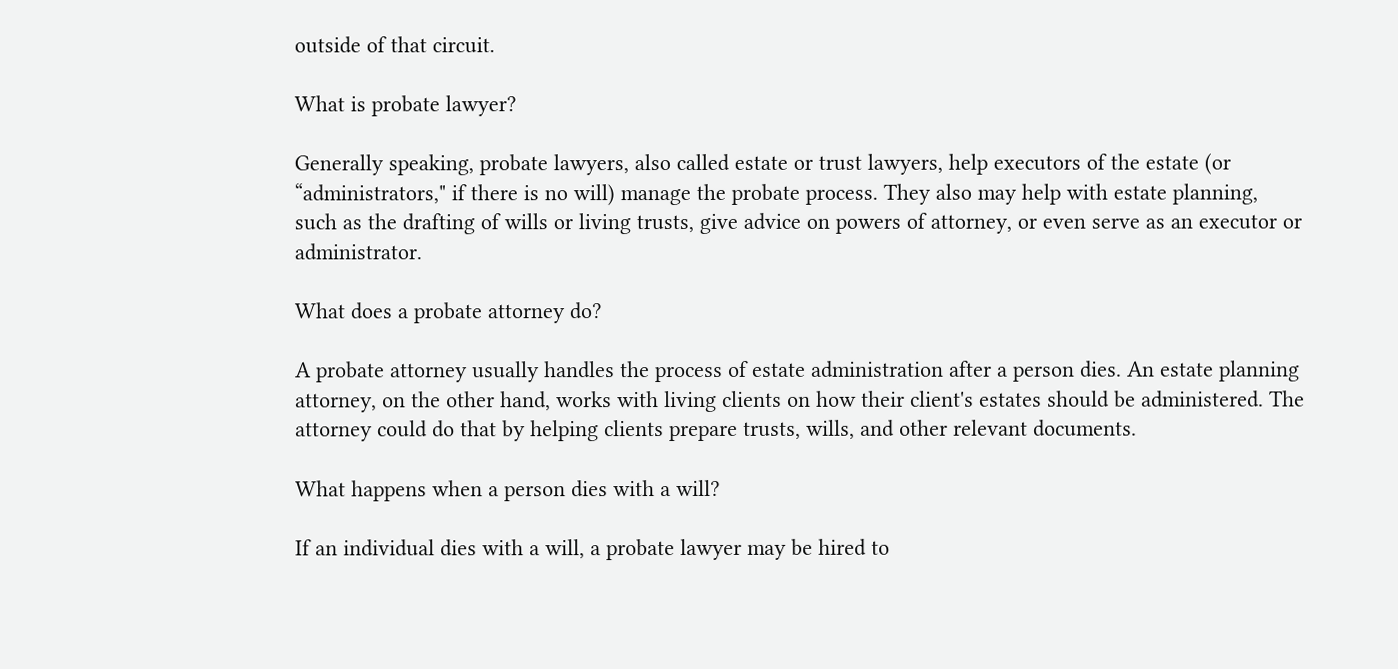outside of that circuit.

What is probate lawyer?

Generally speaking, probate lawyers, also called estate or trust lawyers, help executors of the estate (or “administrators," if there is no will) manage the probate process. They also may help with estate planning, such as the drafting of wills or living trusts, give advice on powers of attorney, or even serve as an executor or administrator.

What does a probate attorney do?

A probate attorney usually handles the process of estate administration after a person dies. An estate planning attorney, on the other hand, works with living clients on how their client's estates should be administered. The attorney could do that by helping clients prepare trusts, wills, and other relevant documents.

What happens when a person dies with a will?

If an individual dies with a will, a probate lawyer may be hired to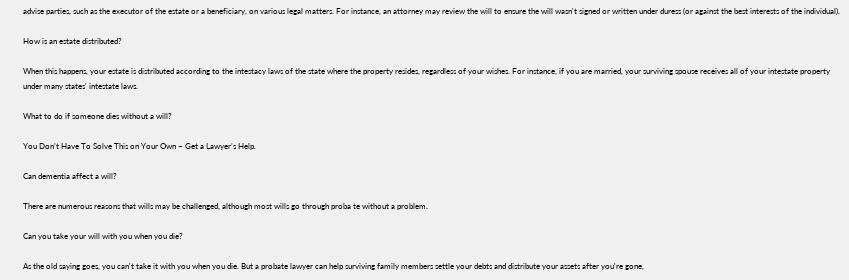advise parties, such as the executor of the estate or a beneficiary, on various legal matters. For instance, an attorney may review the will to ensure the will wasn't signed or written under duress (or against the best interests of the individual).

How is an estate distributed?

When this happens, your estate is distributed according to the intestacy laws of the state where the property resides, regardless of your wishes. For instance, if you are married, your surviving spouse receives all of your intestate property under many states' intestate laws.

What to do if someone dies without a will?

You Don’t Have To Solve This on Your Own – Get a Lawyer’s Help.

Can dementia affect a will?

There are numerous reasons that wills may be challenged, although most wills go through proba te without a problem.

Can you take your will with you when you die?

As the old saying goes, you can't take it with you when you die. But a probate lawyer can help surviving family members settle your debts and distribute your assets after you're gone,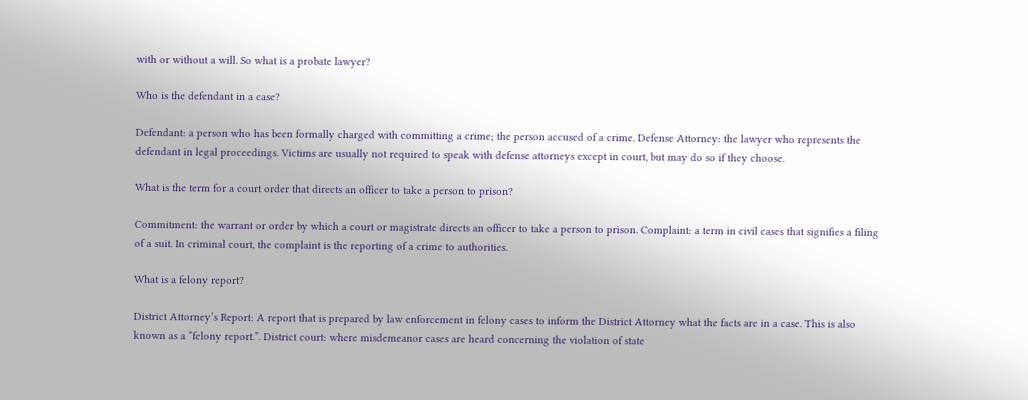with or without a will. So what is a probate lawyer?

Who is the defendant in a case?

Defendant: a person who has been formally charged with committing a crime; the person accused of a crime. Defense Attorney: the lawyer who represents the defendant in legal proceedings. Victims are usually not required to speak with defense attorneys except in court, but may do so if they choose.

What is the term for a court order that directs an officer to take a person to prison?

Commitment: the warrant or order by which a court or magistrate directs an officer to take a person to prison. Complaint: a term in civil cases that signifies a filing of a suit. In criminal court, the complaint is the reporting of a crime to authorities.

What is a felony report?

District Attorney’s Report: A report that is prepared by law enforcement in felony cases to inform the District Attorney what the facts are in a case. This is also known as a “felony report.”. District court: where misdemeanor cases are heard concerning the violation of state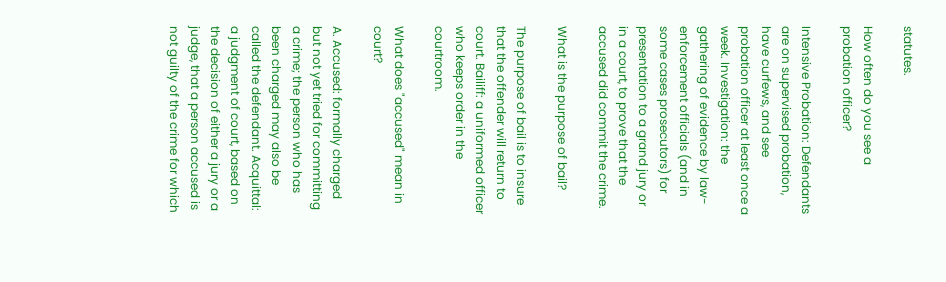statutes.

How often do you see a probation officer?

Intensive Probation: Defendants are on supervised probation, have curfews, and see probation officer at least once a week. Investigation: the gathering of evidence by law-enforcement officials (and in some cases prosecutors) for presentation to a grand jury or in a court, to prove that the accused did commit the crime.

What is the purpose of bail?

The purpose of bail is to insure that the offender will return to court. Bailiff: a uniformed officer who keeps order in the courtroom.

What does "accused" mean in court?

A. Accused: formally charged but not yet tried for committing a crime; the person who has been charged may also be called the defendant. Acquittal: a judgment of court, based on the decision of either a jury or a judge, that a person accused is not guilty of the crime for which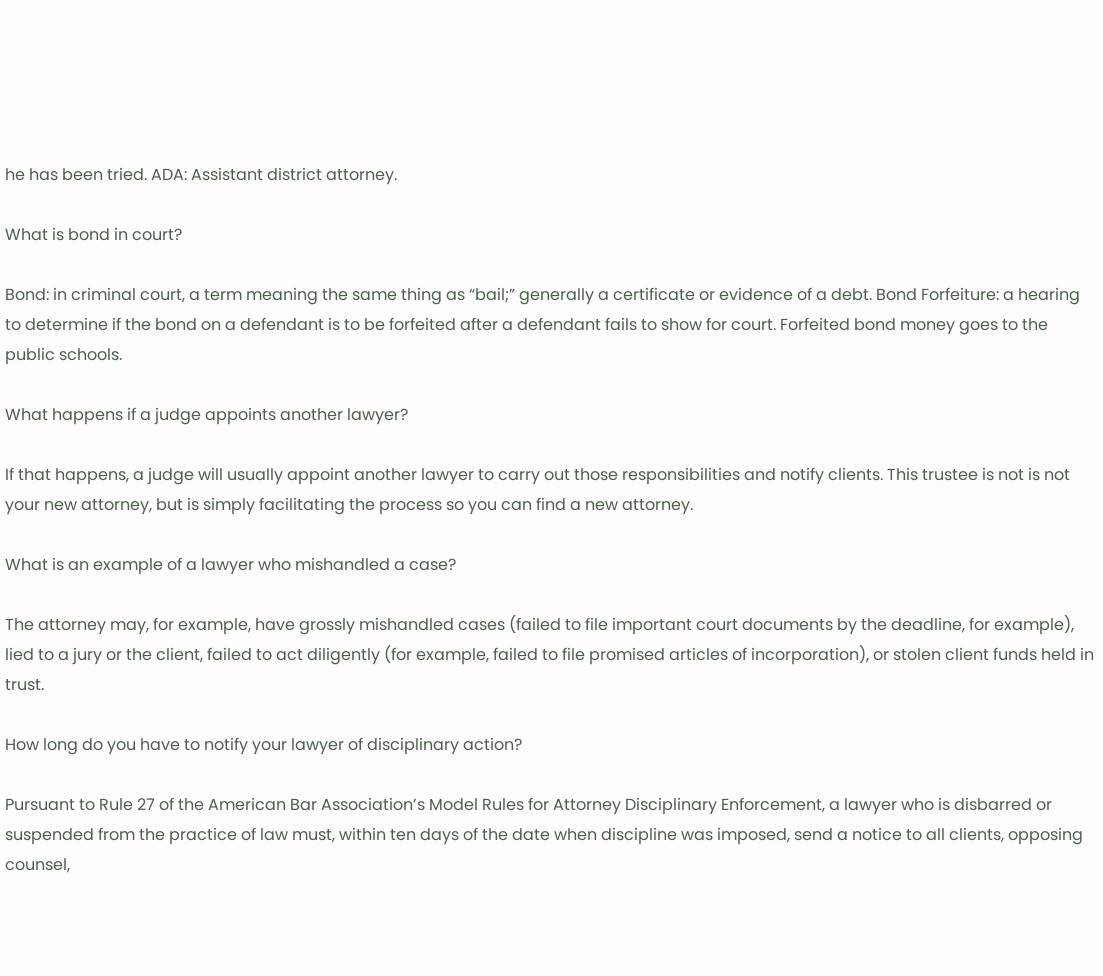he has been tried. ADA: Assistant district attorney.

What is bond in court?

Bond: in criminal court, a term meaning the same thing as “bail;” generally a certificate or evidence of a debt. Bond Forfeiture: a hearing to determine if the bond on a defendant is to be forfeited after a defendant fails to show for court. Forfeited bond money goes to the public schools.

What happens if a judge appoints another lawyer?

If that happens, a judge will usually appoint another lawyer to carry out those responsibilities and notify clients. This trustee is not is not your new attorney, but is simply facilitating the process so you can find a new attorney.

What is an example of a lawyer who mishandled a case?

The attorney may, for example, have grossly mishandled cases (failed to file important court documents by the deadline, for example), lied to a jury or the client, failed to act diligently (for example, failed to file promised articles of incorporation), or stolen client funds held in trust.

How long do you have to notify your lawyer of disciplinary action?

Pursuant to Rule 27 of the American Bar Association’s Model Rules for Attorney Disciplinary Enforcement, a lawyer who is disbarred or suspended from the practice of law must, within ten days of the date when discipline was imposed, send a notice to all clients, opposing counsel,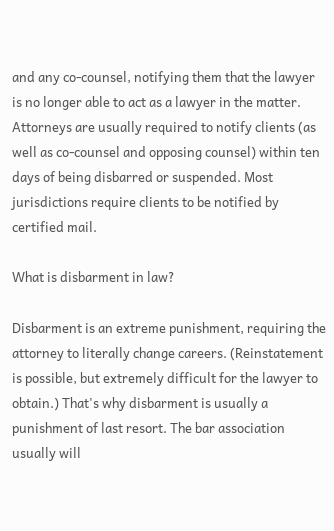and any co-counsel, notifying them that the lawyer is no longer able to act as a lawyer in the matter. Attorneys are usually required to notify clients (as well as co-counsel and opposing counsel) within ten days of being disbarred or suspended. Most jurisdictions require clients to be notified by certified mail.

What is disbarment in law?

Disbarment is an extreme punishment, requiring the attorney to literally change careers. (Reinstatement is possible, but extremely difficult for the lawyer to obtain.) That's why disbarment is usually a punishment of last resort. The bar association usually will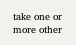take one or more other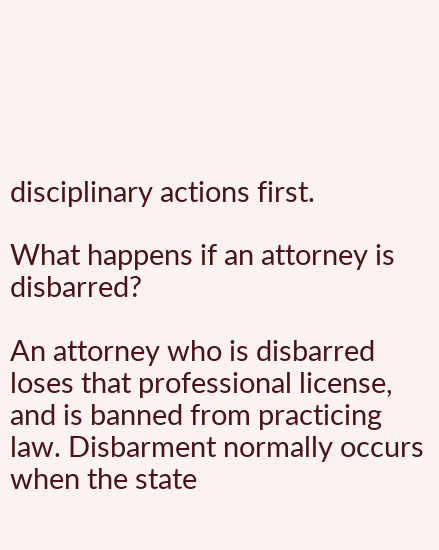disciplinary actions first.

What happens if an attorney is disbarred?

An attorney who is disbarred loses that professional license, and is banned from practicing law. Disbarment normally occurs when the state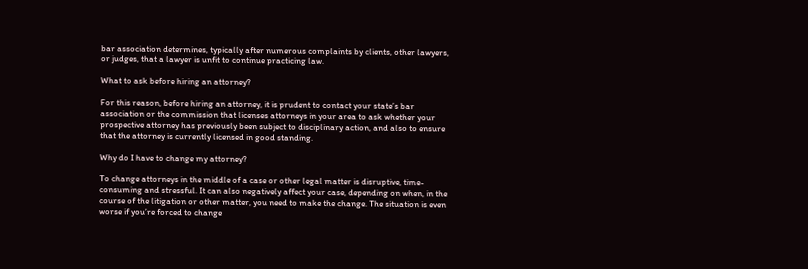bar association determines, typically after numerous complaints by clients, other lawyers, or judges, that a lawyer is unfit to continue practicing law.

What to ask before hiring an attorney?

For this reason, before hiring an attorney, it is prudent to contact your state’s bar association or the commission that licenses attorneys in your area to ask whether your prospective attorney has previously been subject to disciplinary action, and also to ensure that the attorney is currently licensed in good standing.

Why do I have to change my attorney?

To change attorneys in the middle of a case or other legal matter is disruptive, time-consuming and stressful. It can also negatively affect your case, depending on when, in the course of the litigation or other matter, you need to make the change. The situation is even worse if you’re forced to change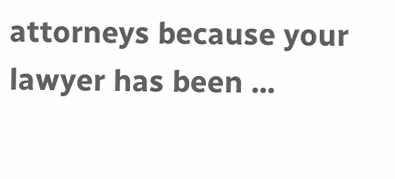attorneys because your lawyer has been ...